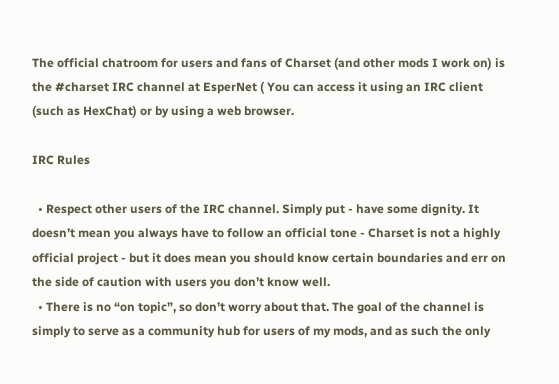The official chatroom for users and fans of Charset (and other mods I work on) is the #charset IRC channel at EsperNet ( You can access it using an IRC client (such as HexChat) or by using a web browser.

IRC Rules

  • Respect other users of the IRC channel. Simply put - have some dignity. It doesn’t mean you always have to follow an official tone - Charset is not a highly official project - but it does mean you should know certain boundaries and err on the side of caution with users you don’t know well.
  • There is no “on topic”, so don’t worry about that. The goal of the channel is simply to serve as a community hub for users of my mods, and as such the only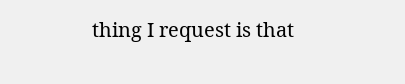thing I request is that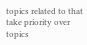topics related to that take priority over topics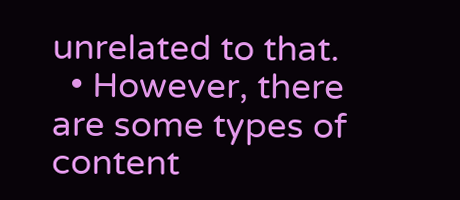unrelated to that.
  • However, there are some types of content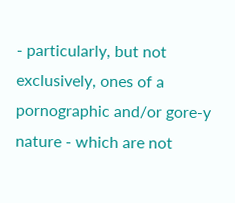- particularly, but not exclusively, ones of a pornographic and/or gore-y nature - which are not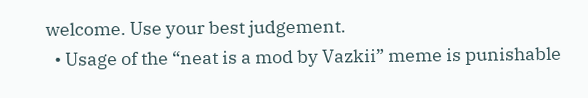welcome. Use your best judgement.
  • Usage of the “neat is a mod by Vazkii” meme is punishable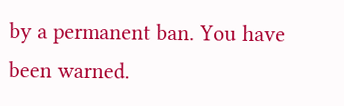by a permanent ban. You have been warned.